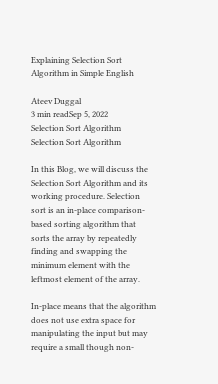Explaining Selection Sort Algorithm in Simple English

Ateev Duggal
3 min readSep 5, 2022
Selection Sort Algorithm
Selection Sort Algorithm

In this Blog, we will discuss the Selection Sort Algorithm and its working procedure. Selection sort is an in-place comparison-based sorting algorithm that sorts the array by repeatedly finding and swapping the minimum element with the leftmost element of the array.

In-place means that the algorithm does not use extra space for manipulating the input but may require a small though non-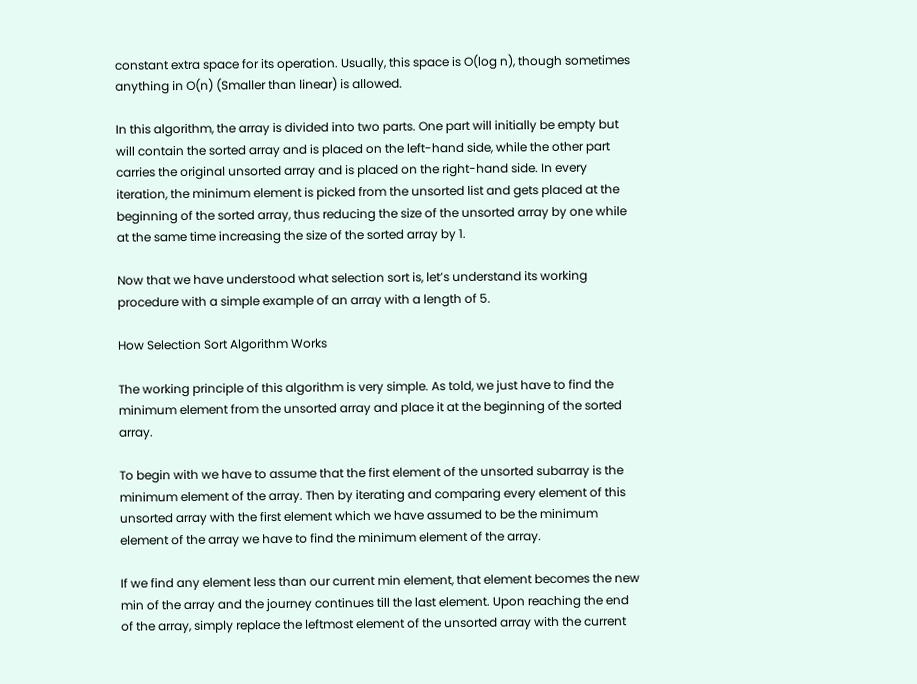constant extra space for its operation. Usually, this space is O(log n), though sometimes anything in O(n) (Smaller than linear) is allowed.

In this algorithm, the array is divided into two parts. One part will initially be empty but will contain the sorted array and is placed on the left-hand side, while the other part carries the original unsorted array and is placed on the right-hand side. In every iteration, the minimum element is picked from the unsorted list and gets placed at the beginning of the sorted array, thus reducing the size of the unsorted array by one while at the same time increasing the size of the sorted array by 1.

Now that we have understood what selection sort is, let’s understand its working procedure with a simple example of an array with a length of 5.

How Selection Sort Algorithm Works

The working principle of this algorithm is very simple. As told, we just have to find the minimum element from the unsorted array and place it at the beginning of the sorted array.

To begin with we have to assume that the first element of the unsorted subarray is the minimum element of the array. Then by iterating and comparing every element of this unsorted array with the first element which we have assumed to be the minimum element of the array we have to find the minimum element of the array.

If we find any element less than our current min element, that element becomes the new min of the array and the journey continues till the last element. Upon reaching the end of the array, simply replace the leftmost element of the unsorted array with the current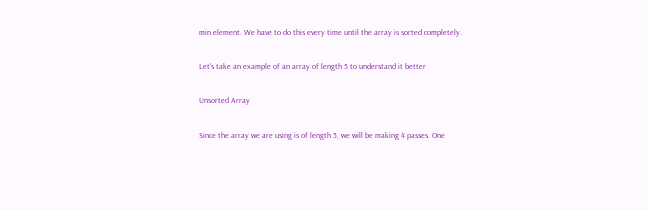min element. We have to do this every time until the array is sorted completely.

Let’s take an example of an array of length 5 to understand it better

Unsorted Array

Since the array we are using is of length 5, we will be making 4 passes. One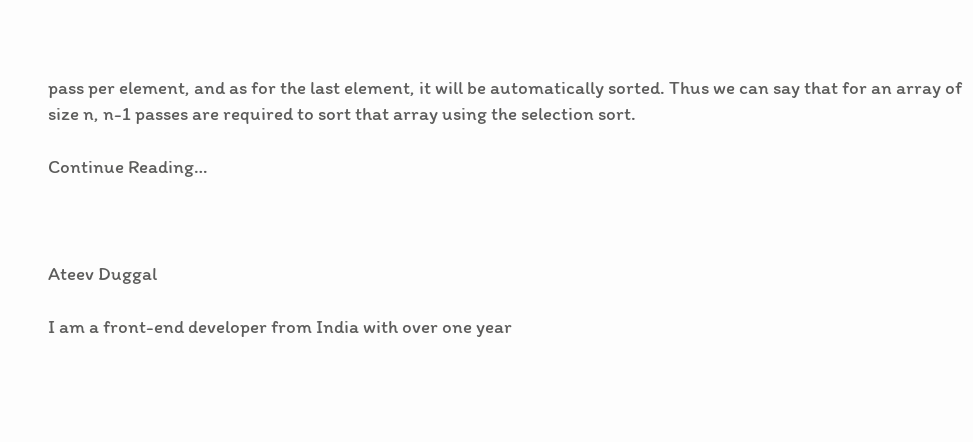pass per element, and as for the last element, it will be automatically sorted. Thus we can say that for an array of size n, n-1 passes are required to sort that array using the selection sort.

Continue Reading…



Ateev Duggal

I am a front-end developer from India with over one year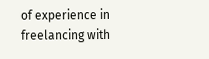of experience in freelancing with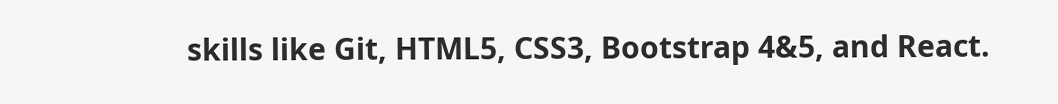skills like Git, HTML5, CSS3, Bootstrap 4&5, and React.